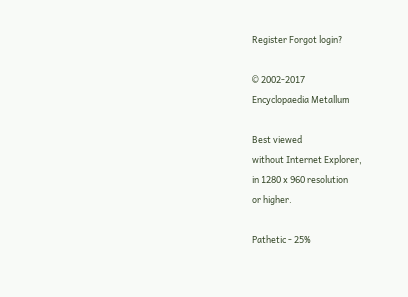Register Forgot login?

© 2002-2017
Encyclopaedia Metallum

Best viewed
without Internet Explorer,
in 1280 x 960 resolution
or higher.

Pathetic - 25%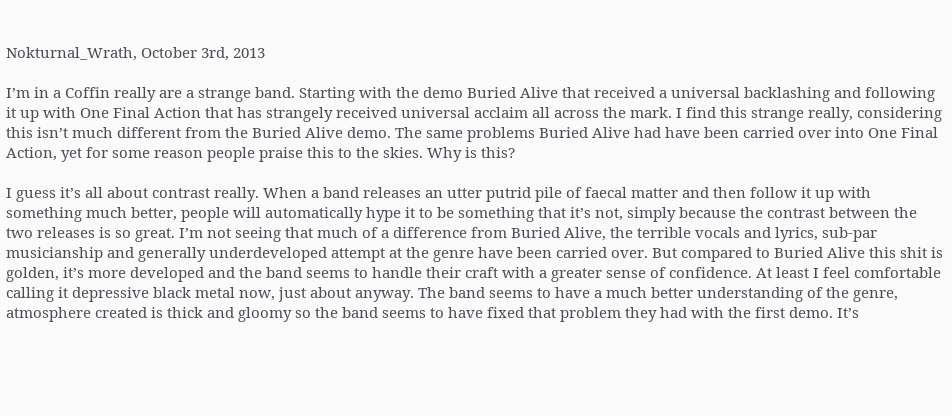Nokturnal_Wrath, October 3rd, 2013

I’m in a Coffin really are a strange band. Starting with the demo Buried Alive that received a universal backlashing and following it up with One Final Action that has strangely received universal acclaim all across the mark. I find this strange really, considering this isn’t much different from the Buried Alive demo. The same problems Buried Alive had have been carried over into One Final Action, yet for some reason people praise this to the skies. Why is this?

I guess it’s all about contrast really. When a band releases an utter putrid pile of faecal matter and then follow it up with something much better, people will automatically hype it to be something that it’s not, simply because the contrast between the two releases is so great. I’m not seeing that much of a difference from Buried Alive, the terrible vocals and lyrics, sub-par musicianship and generally underdeveloped attempt at the genre have been carried over. But compared to Buried Alive this shit is golden, it’s more developed and the band seems to handle their craft with a greater sense of confidence. At least I feel comfortable calling it depressive black metal now, just about anyway. The band seems to have a much better understanding of the genre, atmosphere created is thick and gloomy so the band seems to have fixed that problem they had with the first demo. It’s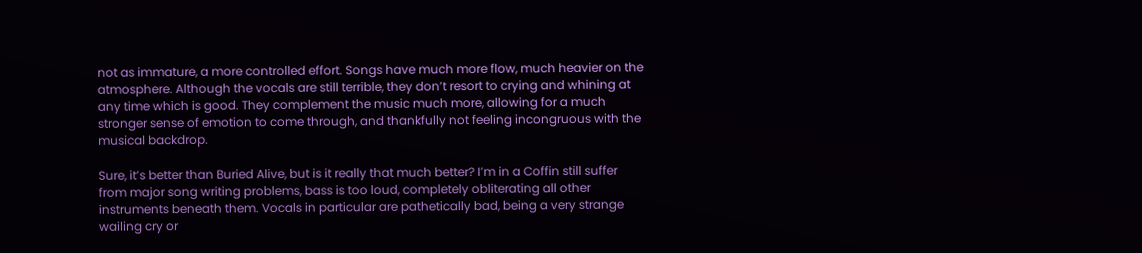not as immature, a more controlled effort. Songs have much more flow, much heavier on the atmosphere. Although the vocals are still terrible, they don’t resort to crying and whining at any time which is good. They complement the music much more, allowing for a much stronger sense of emotion to come through, and thankfully not feeling incongruous with the musical backdrop.

Sure, it’s better than Buried Alive, but is it really that much better? I’m in a Coffin still suffer from major song writing problems, bass is too loud, completely obliterating all other instruments beneath them. Vocals in particular are pathetically bad, being a very strange wailing cry or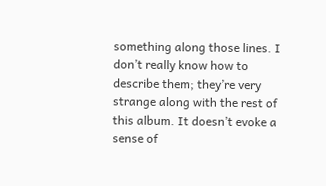something along those lines. I don’t really know how to describe them; they’re very strange along with the rest of this album. It doesn’t evoke a sense of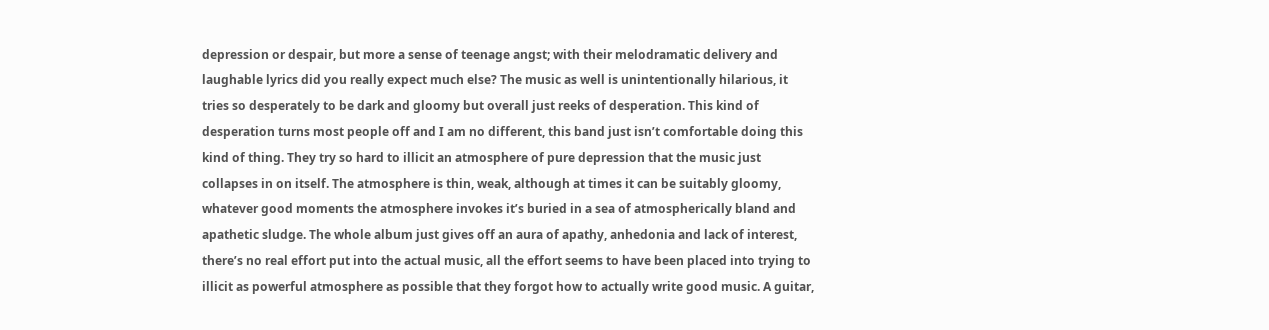depression or despair, but more a sense of teenage angst; with their melodramatic delivery and laughable lyrics did you really expect much else? The music as well is unintentionally hilarious, it tries so desperately to be dark and gloomy but overall just reeks of desperation. This kind of desperation turns most people off and I am no different, this band just isn’t comfortable doing this kind of thing. They try so hard to illicit an atmosphere of pure depression that the music just collapses in on itself. The atmosphere is thin, weak, although at times it can be suitably gloomy, whatever good moments the atmosphere invokes it’s buried in a sea of atmospherically bland and apathetic sludge. The whole album just gives off an aura of apathy, anhedonia and lack of interest, there’s no real effort put into the actual music, all the effort seems to have been placed into trying to illicit as powerful atmosphere as possible that they forgot how to actually write good music. A guitar,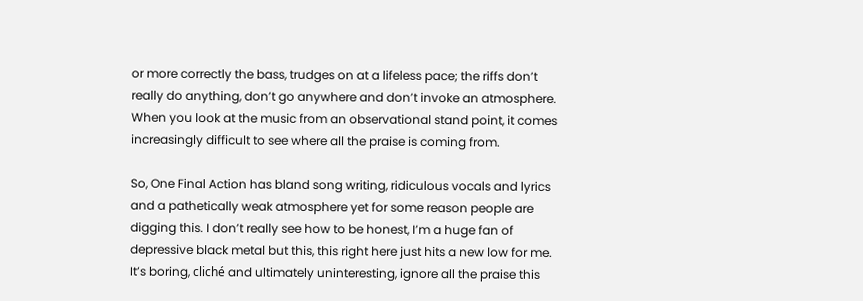or more correctly the bass, trudges on at a lifeless pace; the riffs don’t really do anything, don’t go anywhere and don’t invoke an atmosphere. When you look at the music from an observational stand point, it comes increasingly difficult to see where all the praise is coming from.

So, One Final Action has bland song writing, ridiculous vocals and lyrics and a pathetically weak atmosphere yet for some reason people are digging this. I don’t really see how to be honest, I’m a huge fan of depressive black metal but this, this right here just hits a new low for me. It’s boring, cliché and ultimately uninteresting, ignore all the praise this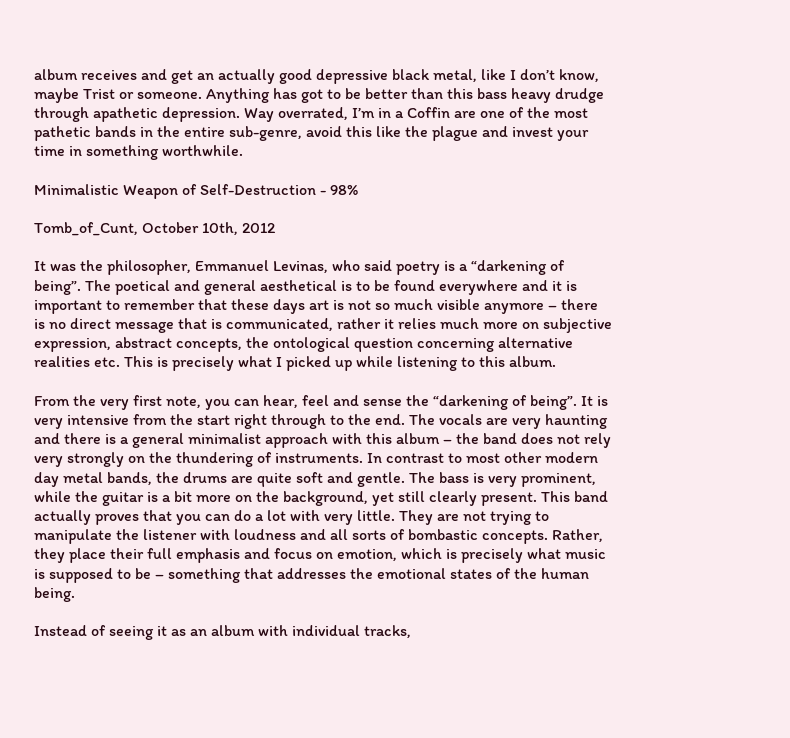album receives and get an actually good depressive black metal, like I don’t know, maybe Trist or someone. Anything has got to be better than this bass heavy drudge through apathetic depression. Way overrated, I’m in a Coffin are one of the most pathetic bands in the entire sub-genre, avoid this like the plague and invest your time in something worthwhile.

Minimalistic Weapon of Self-Destruction - 98%

Tomb_of_Cunt, October 10th, 2012

It was the philosopher, Emmanuel Levinas, who said poetry is a “darkening of being”. The poetical and general aesthetical is to be found everywhere and it is important to remember that these days art is not so much visible anymore – there is no direct message that is communicated, rather it relies much more on subjective expression, abstract concepts, the ontological question concerning alternative realities etc. This is precisely what I picked up while listening to this album.

From the very first note, you can hear, feel and sense the “darkening of being”. It is very intensive from the start right through to the end. The vocals are very haunting and there is a general minimalist approach with this album – the band does not rely very strongly on the thundering of instruments. In contrast to most other modern day metal bands, the drums are quite soft and gentle. The bass is very prominent, while the guitar is a bit more on the background, yet still clearly present. This band actually proves that you can do a lot with very little. They are not trying to manipulate the listener with loudness and all sorts of bombastic concepts. Rather, they place their full emphasis and focus on emotion, which is precisely what music is supposed to be – something that addresses the emotional states of the human being.

Instead of seeing it as an album with individual tracks,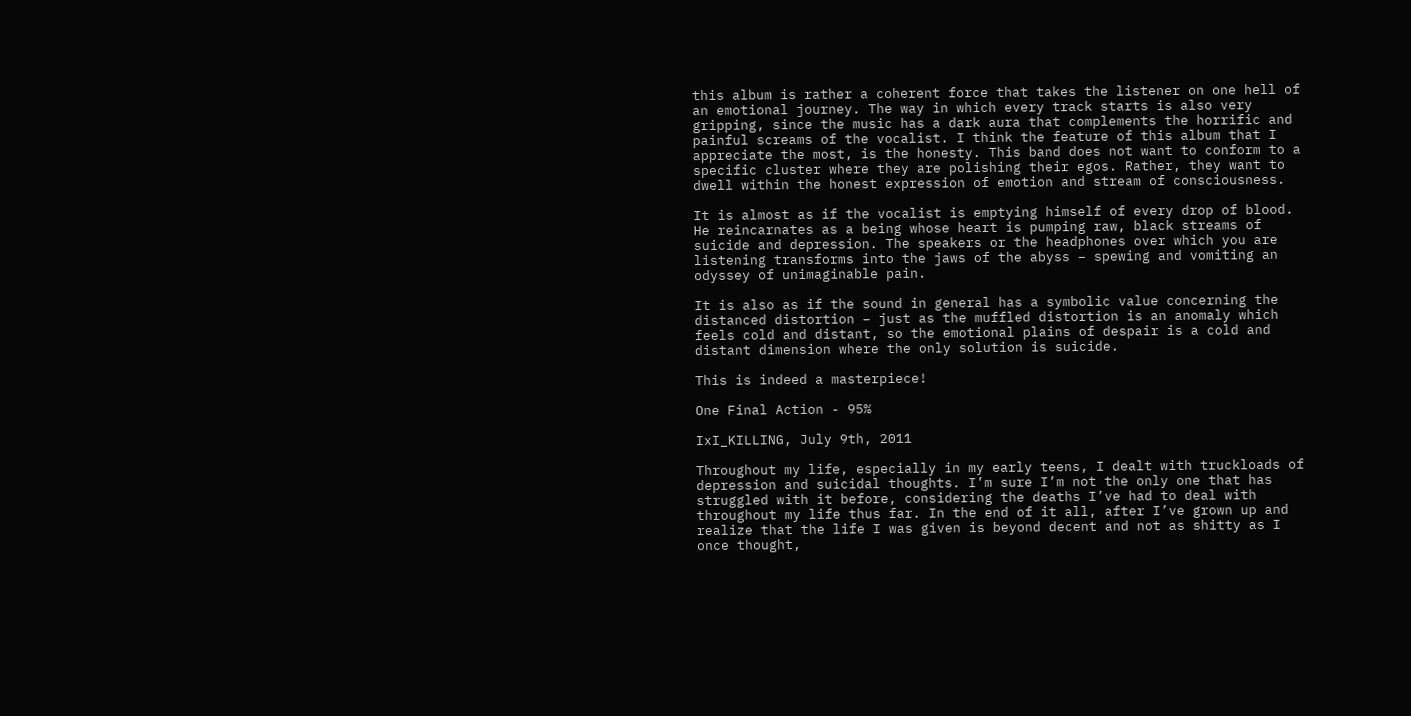this album is rather a coherent force that takes the listener on one hell of an emotional journey. The way in which every track starts is also very gripping, since the music has a dark aura that complements the horrific and painful screams of the vocalist. I think the feature of this album that I appreciate the most, is the honesty. This band does not want to conform to a specific cluster where they are polishing their egos. Rather, they want to dwell within the honest expression of emotion and stream of consciousness.

It is almost as if the vocalist is emptying himself of every drop of blood. He reincarnates as a being whose heart is pumping raw, black streams of suicide and depression. The speakers or the headphones over which you are listening transforms into the jaws of the abyss – spewing and vomiting an odyssey of unimaginable pain.

It is also as if the sound in general has a symbolic value concerning the distanced distortion – just as the muffled distortion is an anomaly which feels cold and distant, so the emotional plains of despair is a cold and distant dimension where the only solution is suicide.

This is indeed a masterpiece!

One Final Action - 95%

IxI_KILLING, July 9th, 2011

Throughout my life, especially in my early teens, I dealt with truckloads of depression and suicidal thoughts. I’m sure I’m not the only one that has struggled with it before, considering the deaths I’ve had to deal with throughout my life thus far. In the end of it all, after I’ve grown up and realize that the life I was given is beyond decent and not as shitty as I once thought,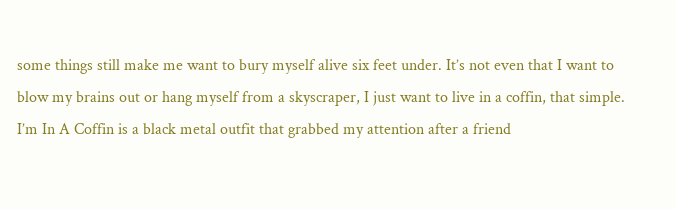some things still make me want to bury myself alive six feet under. It’s not even that I want to blow my brains out or hang myself from a skyscraper, I just want to live in a coffin, that simple. I’m In A Coffin is a black metal outfit that grabbed my attention after a friend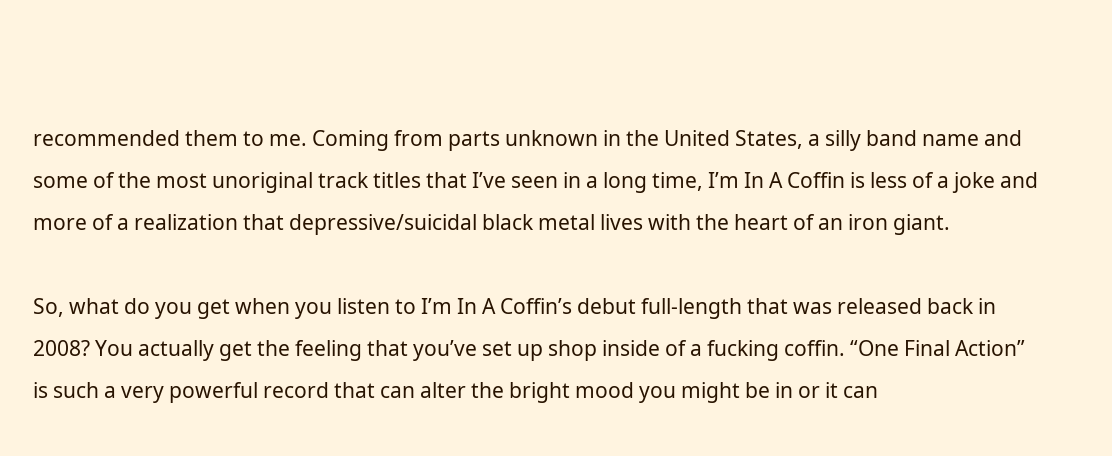recommended them to me. Coming from parts unknown in the United States, a silly band name and some of the most unoriginal track titles that I’ve seen in a long time, I’m In A Coffin is less of a joke and more of a realization that depressive/suicidal black metal lives with the heart of an iron giant.

So, what do you get when you listen to I’m In A Coffin’s debut full-length that was released back in 2008? You actually get the feeling that you’ve set up shop inside of a fucking coffin. “One Final Action” is such a very powerful record that can alter the bright mood you might be in or it can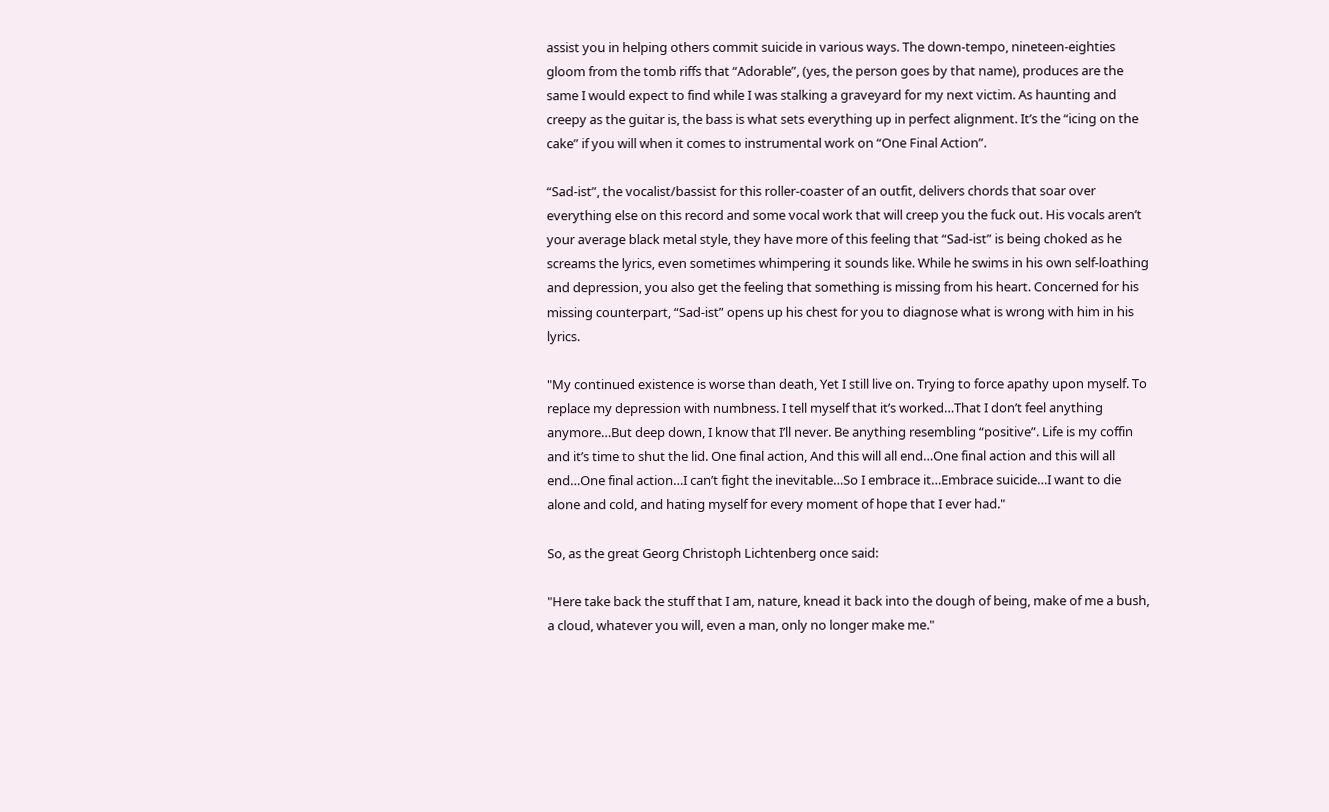assist you in helping others commit suicide in various ways. The down-tempo, nineteen-eighties gloom from the tomb riffs that “Adorable”, (yes, the person goes by that name), produces are the same I would expect to find while I was stalking a graveyard for my next victim. As haunting and creepy as the guitar is, the bass is what sets everything up in perfect alignment. It’s the “icing on the cake” if you will when it comes to instrumental work on “One Final Action”.

“Sad-ist”, the vocalist/bassist for this roller-coaster of an outfit, delivers chords that soar over everything else on this record and some vocal work that will creep you the fuck out. His vocals aren’t your average black metal style, they have more of this feeling that “Sad-ist” is being choked as he screams the lyrics, even sometimes whimpering it sounds like. While he swims in his own self-loathing and depression, you also get the feeling that something is missing from his heart. Concerned for his missing counterpart, “Sad-ist” opens up his chest for you to diagnose what is wrong with him in his lyrics.

"My continued existence is worse than death, Yet I still live on. Trying to force apathy upon myself. To replace my depression with numbness. I tell myself that it’s worked…That I don’t feel anything anymore…But deep down, I know that I’ll never. Be anything resembling “positive”. Life is my coffin and it’s time to shut the lid. One final action, And this will all end…One final action and this will all end…One final action…I can’t fight the inevitable…So I embrace it…Embrace suicide…I want to die alone and cold, and hating myself for every moment of hope that I ever had."

So, as the great Georg Christoph Lichtenberg once said:

"Here take back the stuff that I am, nature, knead it back into the dough of being, make of me a bush, a cloud, whatever you will, even a man, only no longer make me."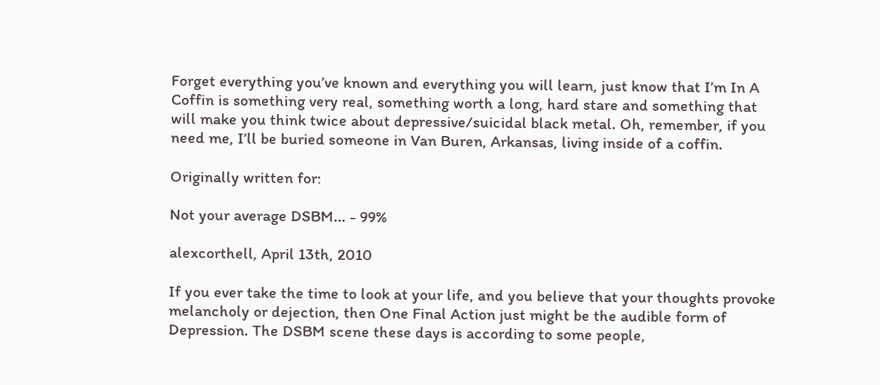Forget everything you’ve known and everything you will learn, just know that I’m In A Coffin is something very real, something worth a long, hard stare and something that will make you think twice about depressive/suicidal black metal. Oh, remember, if you need me, I’ll be buried someone in Van Buren, Arkansas, living inside of a coffin.

Originally written for:

Not your average DSBM... - 99%

alexcorthell, April 13th, 2010

If you ever take the time to look at your life, and you believe that your thoughts provoke melancholy or dejection, then One Final Action just might be the audible form of Depression. The DSBM scene these days is according to some people,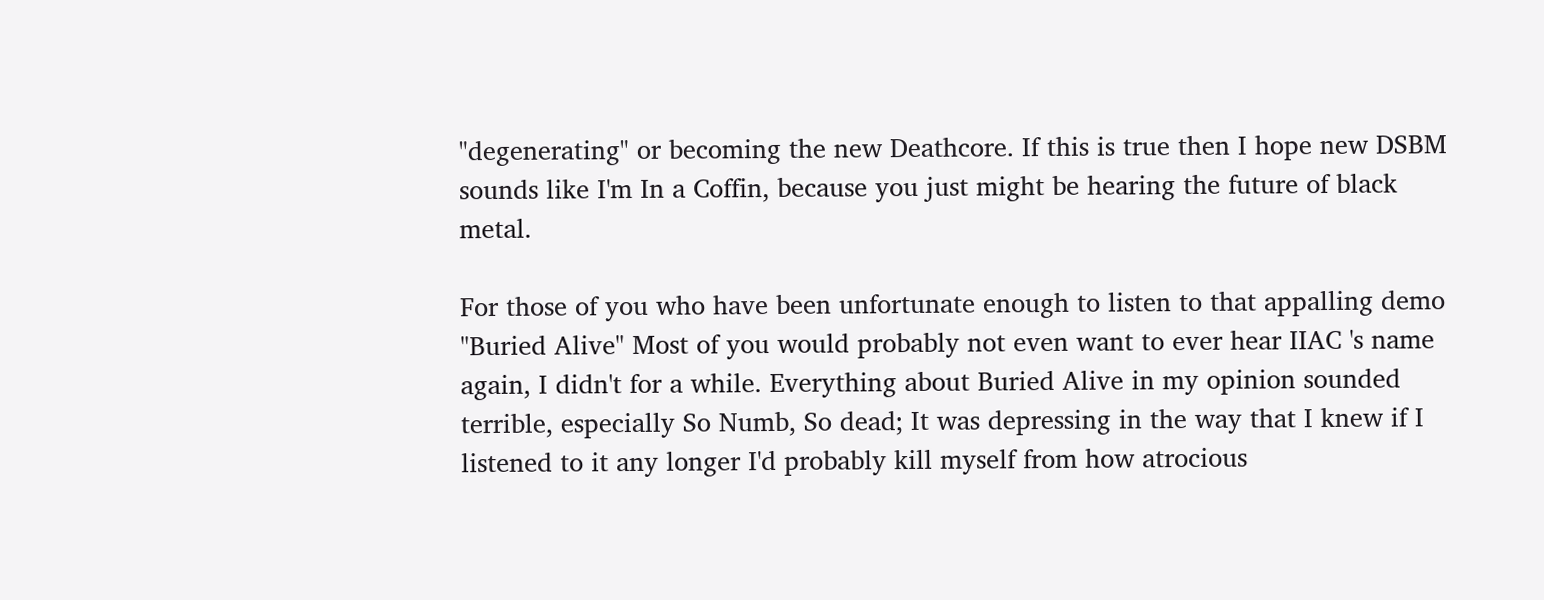"degenerating" or becoming the new Deathcore. If this is true then I hope new DSBM sounds like I'm In a Coffin, because you just might be hearing the future of black metal.

For those of you who have been unfortunate enough to listen to that appalling demo "Buried Alive" Most of you would probably not even want to ever hear IIAC 's name again, I didn't for a while. Everything about Buried Alive in my opinion sounded terrible, especially So Numb, So dead; It was depressing in the way that I knew if I listened to it any longer I'd probably kill myself from how atrocious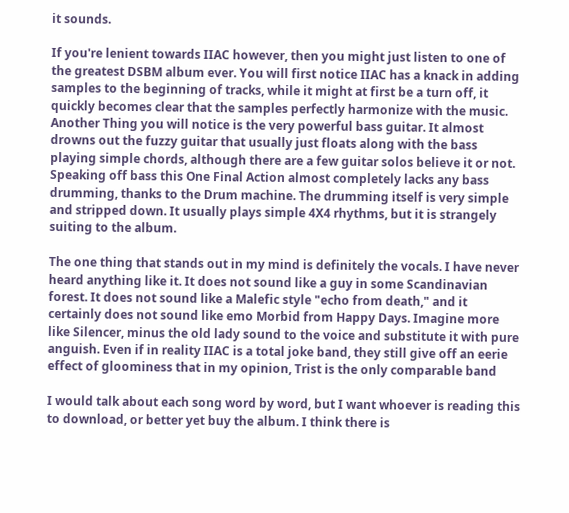it sounds.

If you're lenient towards IIAC however, then you might just listen to one of the greatest DSBM album ever. You will first notice IIAC has a knack in adding samples to the beginning of tracks, while it might at first be a turn off, it quickly becomes clear that the samples perfectly harmonize with the music. Another Thing you will notice is the very powerful bass guitar. It almost drowns out the fuzzy guitar that usually just floats along with the bass playing simple chords, although there are a few guitar solos believe it or not. Speaking off bass this One Final Action almost completely lacks any bass drumming, thanks to the Drum machine. The drumming itself is very simple and stripped down. It usually plays simple 4X4 rhythms, but it is strangely suiting to the album.

The one thing that stands out in my mind is definitely the vocals. I have never heard anything like it. It does not sound like a guy in some Scandinavian forest. It does not sound like a Malefic style "echo from death," and it certainly does not sound like emo Morbid from Happy Days. Imagine more like Silencer, minus the old lady sound to the voice and substitute it with pure anguish. Even if in reality IIAC is a total joke band, they still give off an eerie effect of gloominess that in my opinion, Trist is the only comparable band

I would talk about each song word by word, but I want whoever is reading this to download, or better yet buy the album. I think there is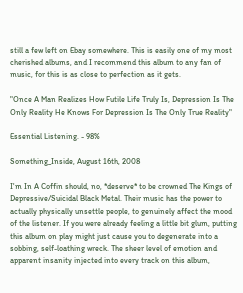still a few left on Ebay somewhere. This is easily one of my most cherished albums, and I recommend this album to any fan of music, for this is as close to perfection as it gets.

"Once A Man Realizes How Futile Life Truly Is, Depression Is The Only Reality He Knows For Depression Is The Only True Reality"

Essential Listening. - 98%

Something_Inside, August 16th, 2008

I'm In A Coffin should, no, *deserve* to be crowned The Kings of Depressive/Suicidal Black Metal. Their music has the power to actually physically unsettle people, to genuinely affect the mood of the listener. If you were already feeling a little bit glum, putting this album on play might just cause you to degenerate into a sobbing, self-loathing wreck. The sheer level of emotion and apparent insanity injected into every track on this album,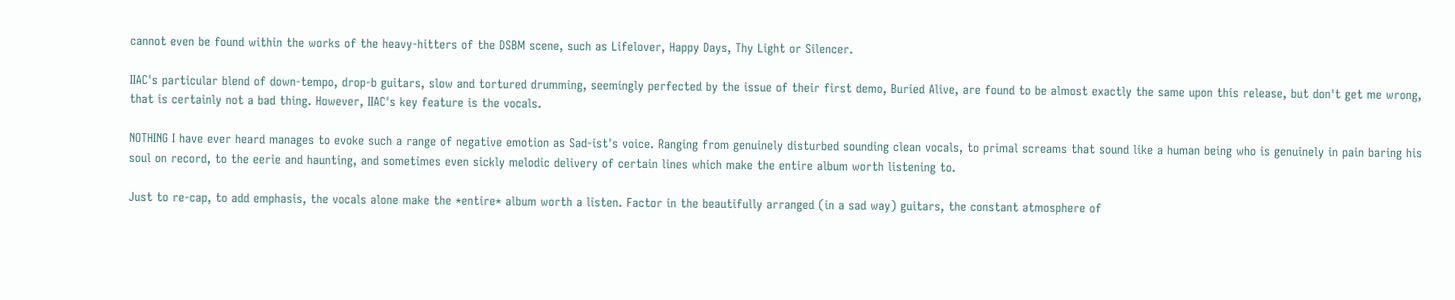cannot even be found within the works of the heavy-hitters of the DSBM scene, such as Lifelover, Happy Days, Thy Light or Silencer.

IIAC's particular blend of down-tempo, drop-b guitars, slow and tortured drumming, seemingly perfected by the issue of their first demo, Buried Alive, are found to be almost exactly the same upon this release, but don't get me wrong, that is certainly not a bad thing. However, IIAC's key feature is the vocals.

NOTHING I have ever heard manages to evoke such a range of negative emotion as Sad-ist's voice. Ranging from genuinely disturbed sounding clean vocals, to primal screams that sound like a human being who is genuinely in pain baring his soul on record, to the eerie and haunting, and sometimes even sickly melodic delivery of certain lines which make the entire album worth listening to.

Just to re-cap, to add emphasis, the vocals alone make the *entire* album worth a listen. Factor in the beautifully arranged (in a sad way) guitars, the constant atmosphere of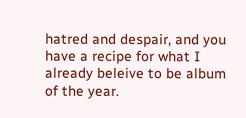hatred and despair, and you have a recipe for what I already beleive to be album of the year.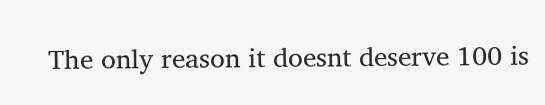The only reason it doesnt deserve 100 is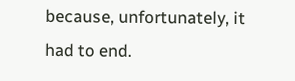because, unfortunately, it had to end.